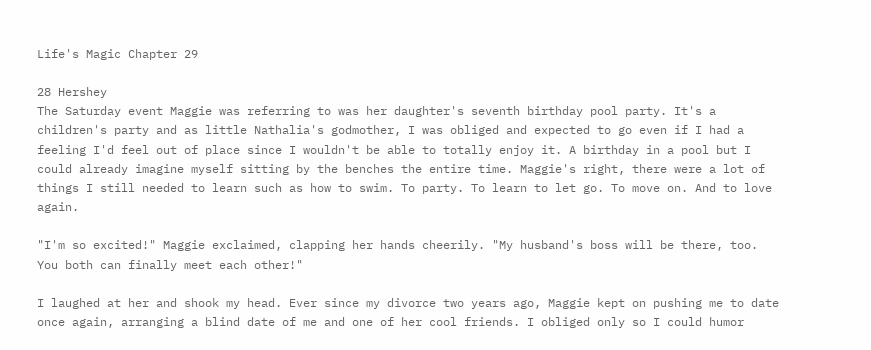Life's Magic Chapter 29

28 Hershey
The Saturday event Maggie was referring to was her daughter's seventh birthday pool party. It's a children's party and as little Nathalia's godmother, I was obliged and expected to go even if I had a feeling I'd feel out of place since I wouldn't be able to totally enjoy it. A birthday in a pool but I could already imagine myself sitting by the benches the entire time. Maggie's right, there were a lot of things I still needed to learn such as how to swim. To party. To learn to let go. To move on. And to love again.

"I'm so excited!" Maggie exclaimed, clapping her hands cheerily. "My husband's boss will be there, too. You both can finally meet each other!"

I laughed at her and shook my head. Ever since my divorce two years ago, Maggie kept on pushing me to date once again, arranging a blind date of me and one of her cool friends. I obliged only so I could humor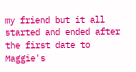my friend but it all started and ended after the first date to Maggie's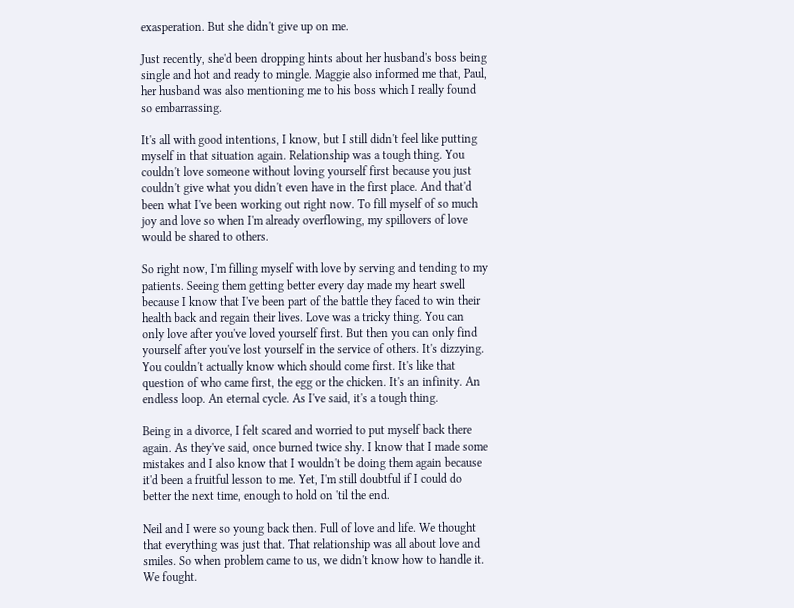exasperation. But she didn't give up on me.

Just recently, she'd been dropping hints about her husband's boss being single and hot and ready to mingle. Maggie also informed me that, Paul, her husband was also mentioning me to his boss which I really found so embarrassing.

It's all with good intentions, I know, but I still didn't feel like putting myself in that situation again. Relationship was a tough thing. You couldn't love someone without loving yourself first because you just couldn't give what you didn't even have in the first place. And that'd been what I've been working out right now. To fill myself of so much joy and love so when I'm already overflowing, my spillovers of love would be shared to others.

So right now, I'm filling myself with love by serving and tending to my patients. Seeing them getting better every day made my heart swell because I know that I've been part of the battle they faced to win their health back and regain their lives. Love was a tricky thing. You can only love after you've loved yourself first. But then you can only find yourself after you've lost yourself in the service of others. It's dizzying. You couldn't actually know which should come first. It's like that question of who came first, the egg or the chicken. It's an infinity. An endless loop. An eternal cycle. As I've said, it's a tough thing.

Being in a divorce, I felt scared and worried to put myself back there again. As they've said, once burned twice shy. I know that I made some mistakes and I also know that I wouldn't be doing them again because it'd been a fruitful lesson to me. Yet, I'm still doubtful if I could do better the next time, enough to hold on 'til the end.

Neil and I were so young back then. Full of love and life. We thought that everything was just that. That relationship was all about love and smiles. So when problem came to us, we didn't know how to handle it. We fought.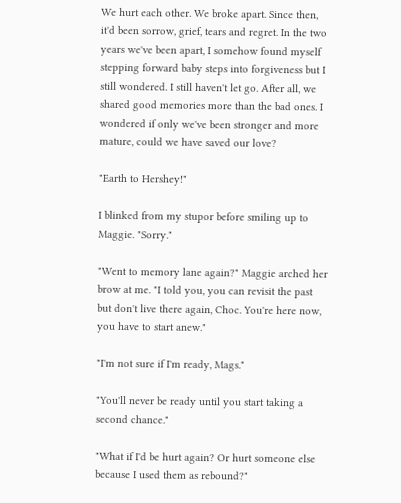We hurt each other. We broke apart. Since then, it'd been sorrow, grief, tears and regret. In the two years we've been apart, I somehow found myself stepping forward baby steps into forgiveness but I still wondered. I still haven't let go. After all, we shared good memories more than the bad ones. I wondered if only we've been stronger and more mature, could we have saved our love?

"Earth to Hershey!"

I blinked from my stupor before smiling up to Maggie. "Sorry."

"Went to memory lane again?" Maggie arched her brow at me. "I told you, you can revisit the past but don't live there again, Choc. You're here now, you have to start anew."

"I'm not sure if I'm ready, Mags."

"You'll never be ready until you start taking a second chance."

"What if I'd be hurt again? Or hurt someone else because I used them as rebound?"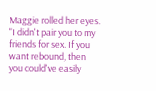Maggie rolled her eyes. "I didn't pair you to my friends for sex. If you want rebound, then you could've easily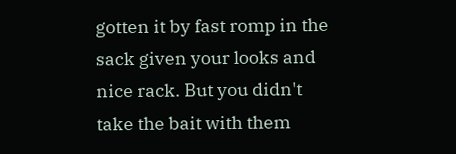gotten it by fast romp in the sack given your looks and nice rack. But you didn't take the bait with them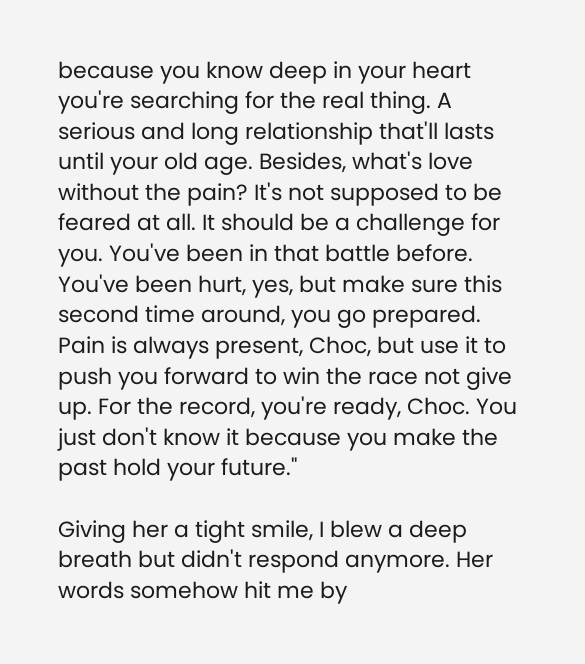because you know deep in your heart you're searching for the real thing. A serious and long relationship that'll lasts until your old age. Besides, what's love without the pain? It's not supposed to be feared at all. It should be a challenge for you. You've been in that battle before. You've been hurt, yes, but make sure this second time around, you go prepared. Pain is always present, Choc, but use it to push you forward to win the race not give up. For the record, you're ready, Choc. You just don't know it because you make the past hold your future."

Giving her a tight smile, I blew a deep breath but didn't respond anymore. Her words somehow hit me by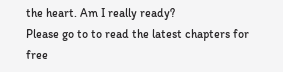the heart. Am I really ready?
Please go to to read the latest chapters for free